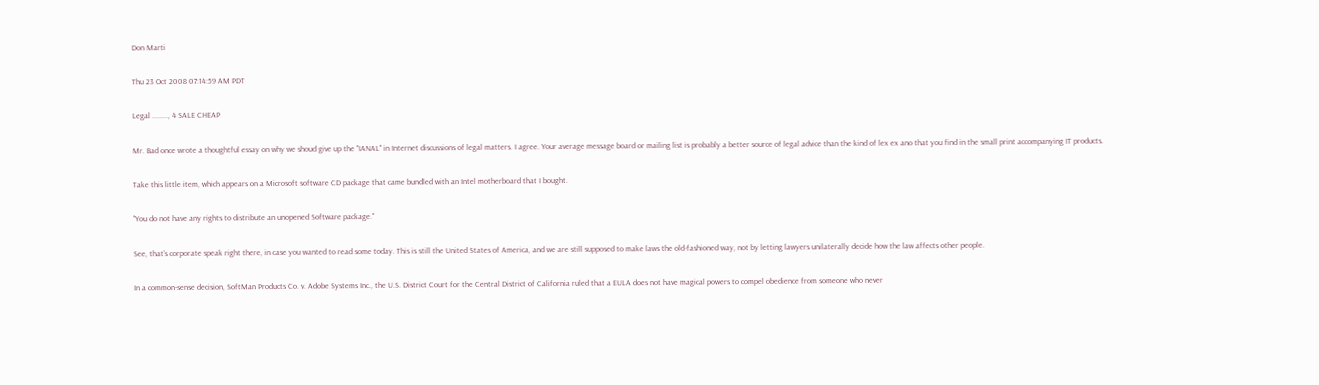Don Marti

Thu 23 Oct 2008 07:14:59 AM PDT

Legal ........, 4 SALE CHEAP

Mr. Bad once wrote a thoughtful essay on why we shoud give up the "IANAL" in Internet discussions of legal matters. I agree. Your average message board or mailing list is probably a better source of legal advice than the kind of lex ex ano that you find in the small print accompanying IT products.

Take this little item, which appears on a Microsoft software CD package that came bundled with an Intel motherboard that I bought.

"You do not have any rights to distribute an unopened Software package."

See, that's corporate speak right there, in case you wanted to read some today. This is still the United States of America, and we are still supposed to make laws the old-fashioned way, not by letting lawyers unilaterally decide how the law affects other people.

In a common-sense decision, SoftMan Products Co. v. Adobe Systems Inc., the U.S. District Court for the Central District of California ruled that a EULA does not have magical powers to compel obedience from someone who never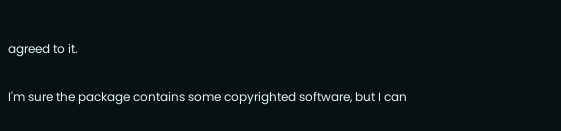agreed to it.

I'm sure the package contains some copyrighted software, but I can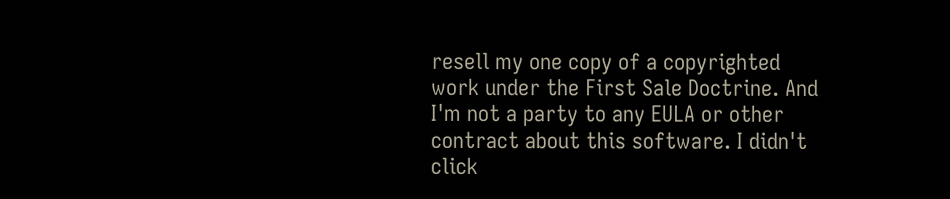resell my one copy of a copyrighted work under the First Sale Doctrine. And I'm not a party to any EULA or other contract about this software. I didn't click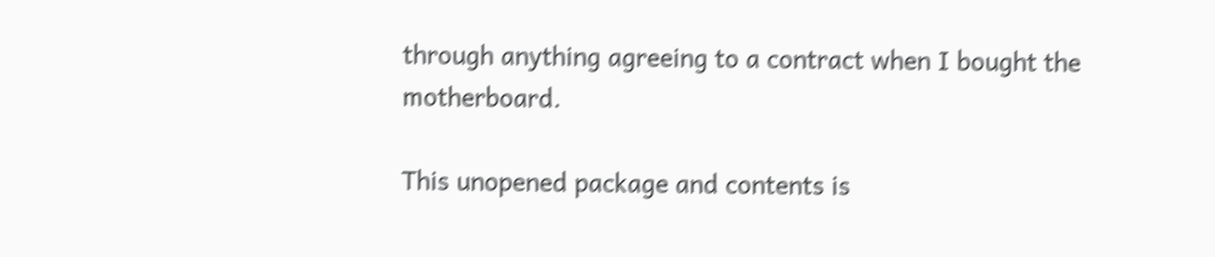through anything agreeing to a contract when I bought the motherboard.

This unopened package and contents is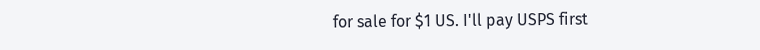for sale for $1 US. I'll pay USPS first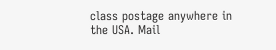class postage anywhere in the USA. Mail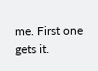me. First one gets it.